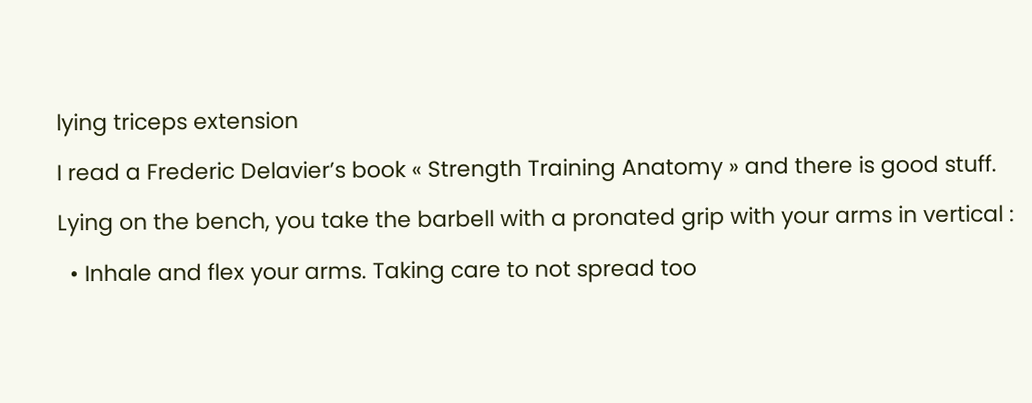lying triceps extension

I read a Frederic Delavier’s book « Strength Training Anatomy » and there is good stuff.

Lying on the bench, you take the barbell with a pronated grip with your arms in vertical :

  • Inhale and flex your arms. Taking care to not spread too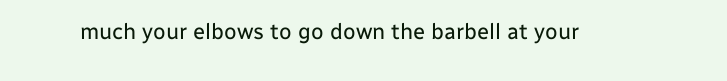much your elbows to go down the barbell at your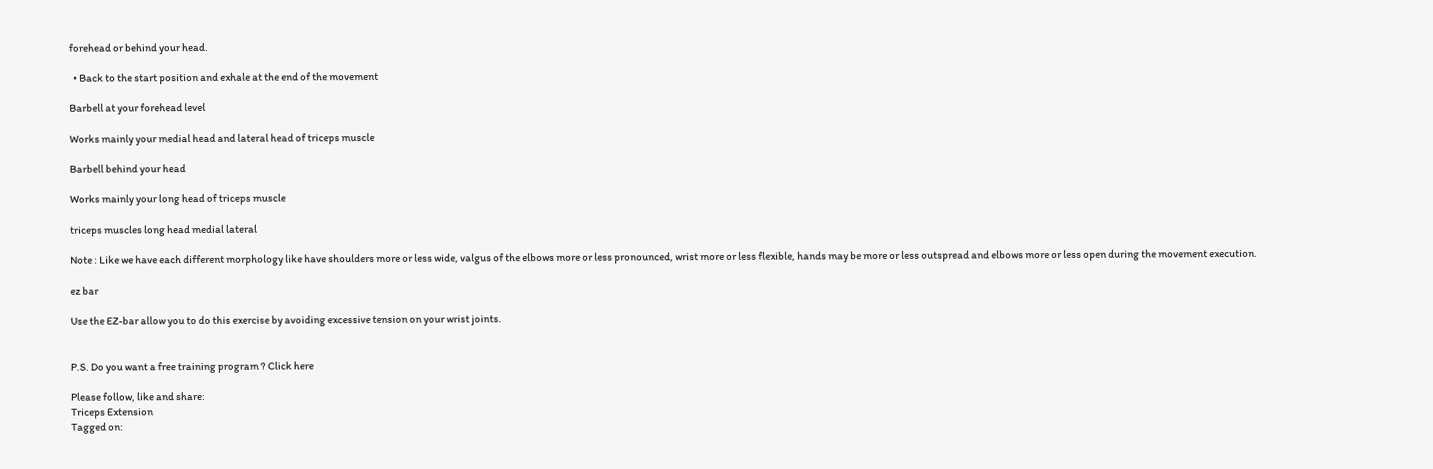forehead or behind your head.

  • Back to the start position and exhale at the end of the movement

Barbell at your forehead level

Works mainly your medial head and lateral head of triceps muscle

Barbell behind your head

Works mainly your long head of triceps muscle

triceps muscles long head medial lateral

Note : Like we have each different morphology like have shoulders more or less wide, valgus of the elbows more or less pronounced, wrist more or less flexible, hands may be more or less outspread and elbows more or less open during the movement execution.

ez bar

Use the EZ-bar allow you to do this exercise by avoiding excessive tension on your wrist joints.


P.S. Do you want a free training program ? Click here

Please follow, like and share:
Triceps Extension
Tagged on: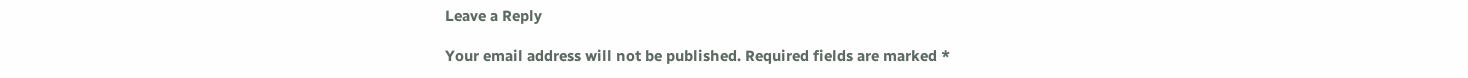Leave a Reply

Your email address will not be published. Required fields are marked *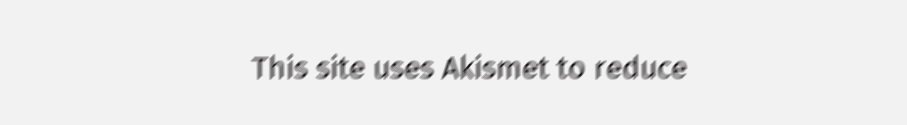This site uses Akismet to reduce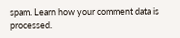spam. Learn how your comment data is processed.